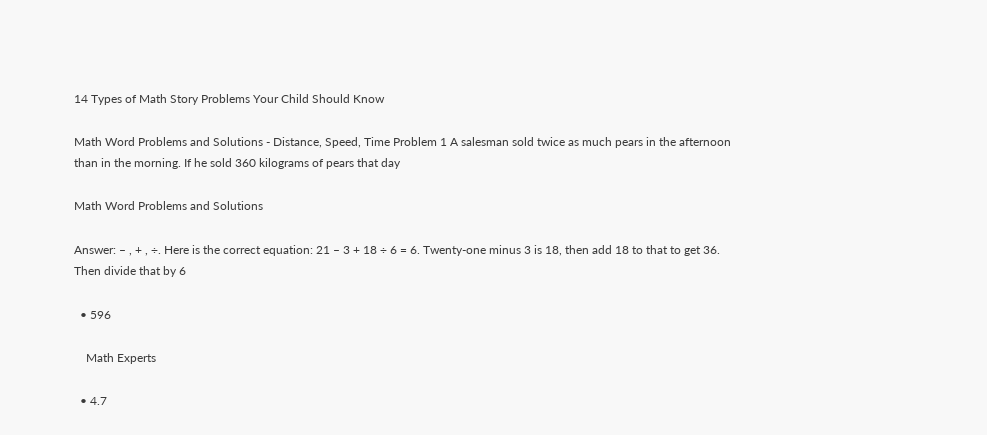14 Types of Math Story Problems Your Child Should Know

Math Word Problems and Solutions - Distance, Speed, Time Problem 1 A salesman sold twice as much pears in the afternoon than in the morning. If he sold 360 kilograms of pears that day

Math Word Problems and Solutions

Answer: – , + , ÷. Here is the correct equation: 21 – 3 + 18 ÷ 6 = 6. Twenty-one minus 3 is 18, then add 18 to that to get 36. Then divide that by 6

  • 596

    Math Experts

  • 4.7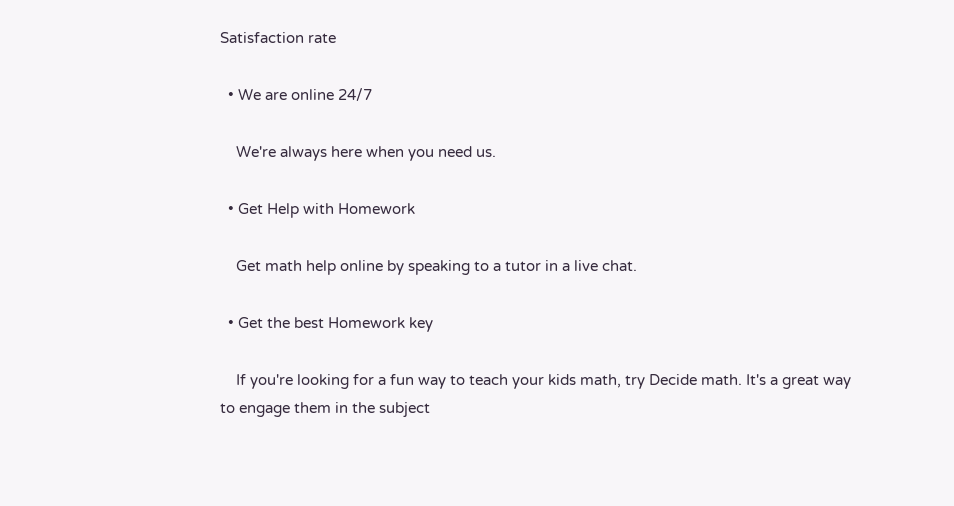Satisfaction rate

  • We are online 24/7

    We're always here when you need us.

  • Get Help with Homework

    Get math help online by speaking to a tutor in a live chat.

  • Get the best Homework key

    If you're looking for a fun way to teach your kids math, try Decide math. It's a great way to engage them in the subject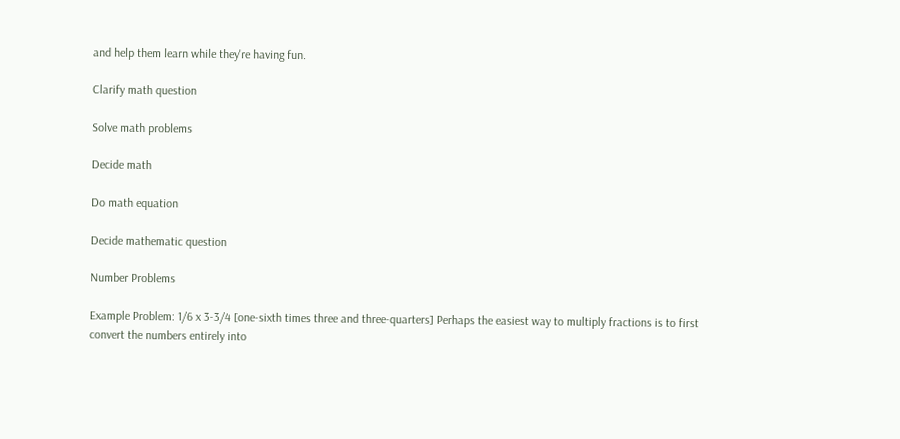and help them learn while they're having fun.

Clarify math question

Solve math problems

Decide math

Do math equation

Decide mathematic question

Number Problems

Example Problem: 1/6 x 3-3/4 [one-sixth times three and three-quarters] Perhaps the easiest way to multiply fractions is to first convert the numbers entirely into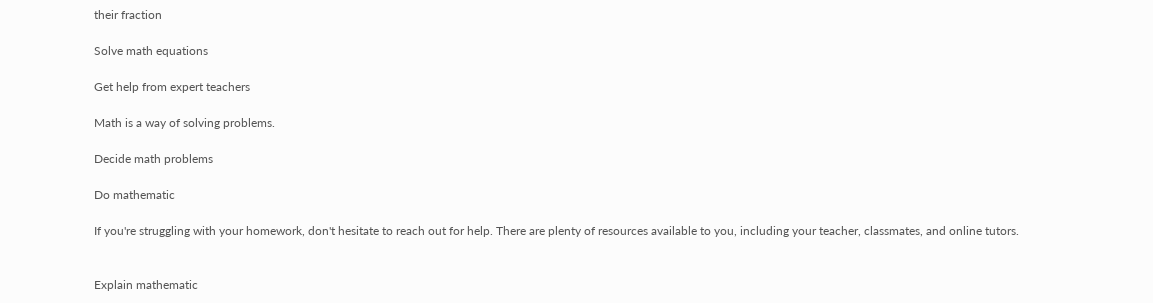their fraction

Solve math equations

Get help from expert teachers

Math is a way of solving problems.

Decide math problems

Do mathematic

If you're struggling with your homework, don't hesitate to reach out for help. There are plenty of resources available to you, including your teacher, classmates, and online tutors.


Explain mathematic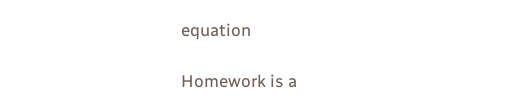equation

Homework is a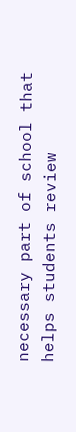necessary part of school that helps students review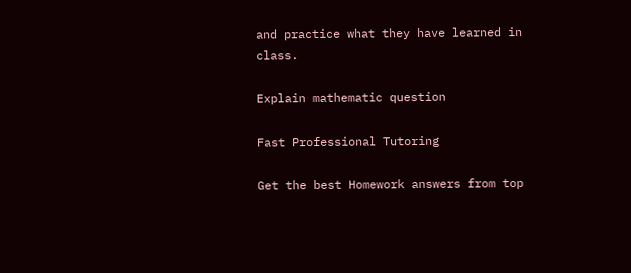and practice what they have learned in class.

Explain mathematic question

Fast Professional Tutoring

Get the best Homework answers from top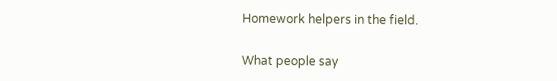Homework helpers in the field.

What people say